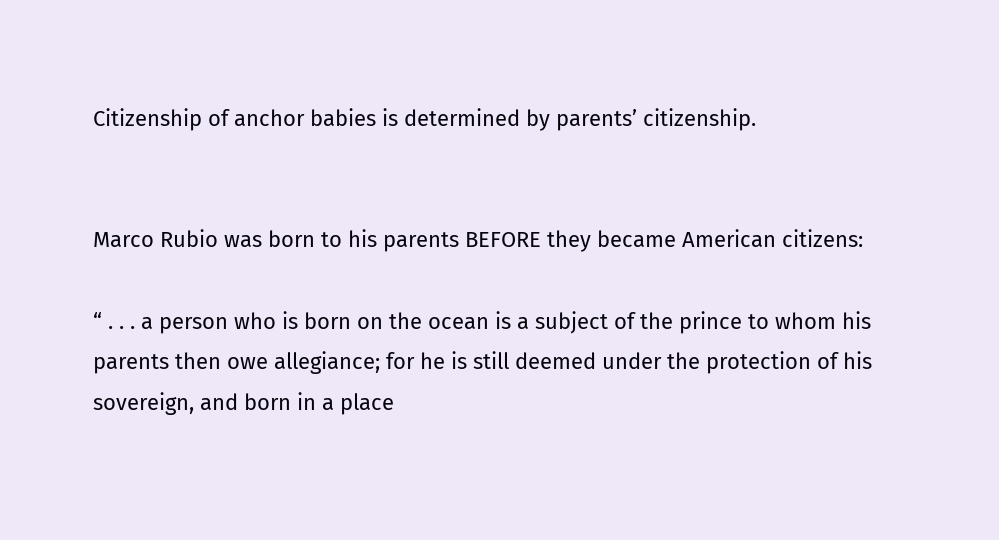Citizenship of anchor babies is determined by parents’ citizenship.


Marco Rubio was born to his parents BEFORE they became American citizens:

“ . . . a person who is born on the ocean is a subject of the prince to whom his parents then owe allegiance; for he is still deemed under the protection of his sovereign, and born in a place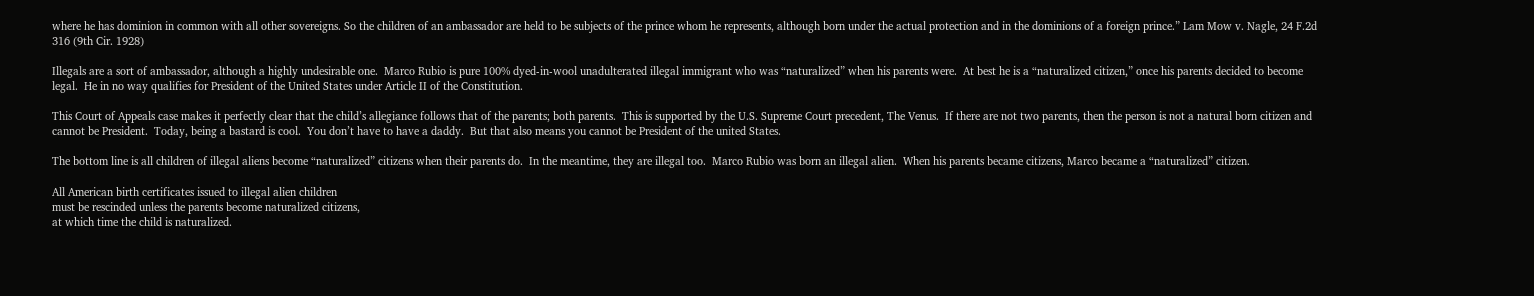where he has dominion in common with all other sovereigns. So the children of an ambassador are held to be subjects of the prince whom he represents, although born under the actual protection and in the dominions of a foreign prince.” Lam Mow v. Nagle, 24 F.2d 316 (9th Cir. 1928)

Illegals are a sort of ambassador, although a highly undesirable one.  Marco Rubio is pure 100% dyed-in-wool unadulterated illegal immigrant who was “naturalized” when his parents were.  At best he is a “naturalized citizen,” once his parents decided to become legal.  He in no way qualifies for President of the United States under Article II of the Constitution.

This Court of Appeals case makes it perfectly clear that the child’s allegiance follows that of the parents; both parents.  This is supported by the U.S. Supreme Court precedent, The Venus.  If there are not two parents, then the person is not a natural born citizen and cannot be President.  Today, being a bastard is cool.  You don’t have to have a daddy.  But that also means you cannot be President of the united States.

The bottom line is all children of illegal aliens become “naturalized” citizens when their parents do.  In the meantime, they are illegal too.  Marco Rubio was born an illegal alien.  When his parents became citizens, Marco became a “naturalized” citizen.

All American birth certificates issued to illegal alien children
must be rescinded unless the parents become naturalized citizens,
at which time the child is naturalized.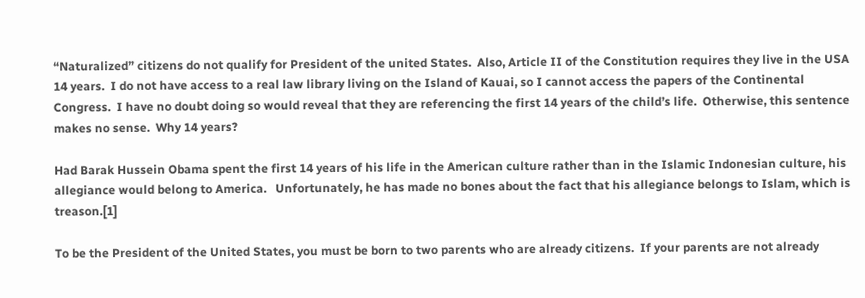“Naturalized” citizens do not qualify for President of the united States.  Also, Article II of the Constitution requires they live in the USA 14 years.  I do not have access to a real law library living on the Island of Kauai, so I cannot access the papers of the Continental Congress.  I have no doubt doing so would reveal that they are referencing the first 14 years of the child’s life.  Otherwise, this sentence makes no sense.  Why 14 years?

Had Barak Hussein Obama spent the first 14 years of his life in the American culture rather than in the Islamic Indonesian culture, his allegiance would belong to America.   Unfortunately, he has made no bones about the fact that his allegiance belongs to Islam, which is treason.[1]

To be the President of the United States, you must be born to two parents who are already citizens.  If your parents are not already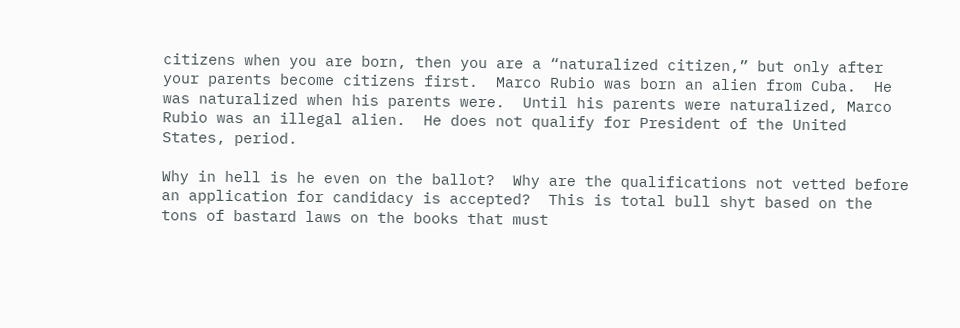citizens when you are born, then you are a “naturalized citizen,” but only after your parents become citizens first.  Marco Rubio was born an alien from Cuba.  He was naturalized when his parents were.  Until his parents were naturalized, Marco Rubio was an illegal alien.  He does not qualify for President of the United States, period.

Why in hell is he even on the ballot?  Why are the qualifications not vetted before an application for candidacy is accepted?  This is total bull shyt based on the tons of bastard laws on the books that must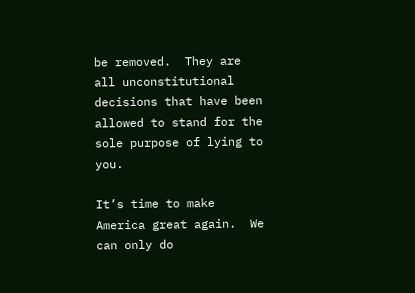be removed.  They are all unconstitutional decisions that have been allowed to stand for the sole purpose of lying to you.

It’s time to make America great again.  We can only do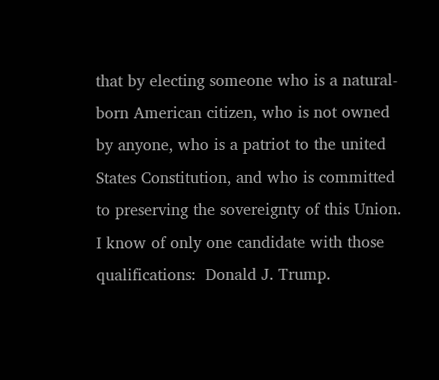that by electing someone who is a natural-born American citizen, who is not owned by anyone, who is a patriot to the united States Constitution, and who is committed to preserving the sovereignty of this Union.  I know of only one candidate with those qualifications:  Donald J. Trump.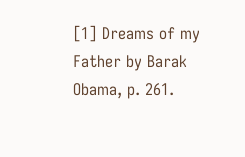[1] Dreams of my Father by Barak Obama, p. 261.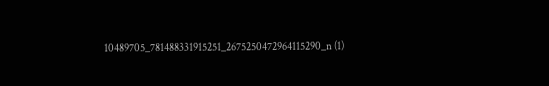10489705_781488331915251_2675250472964115290_n (1)